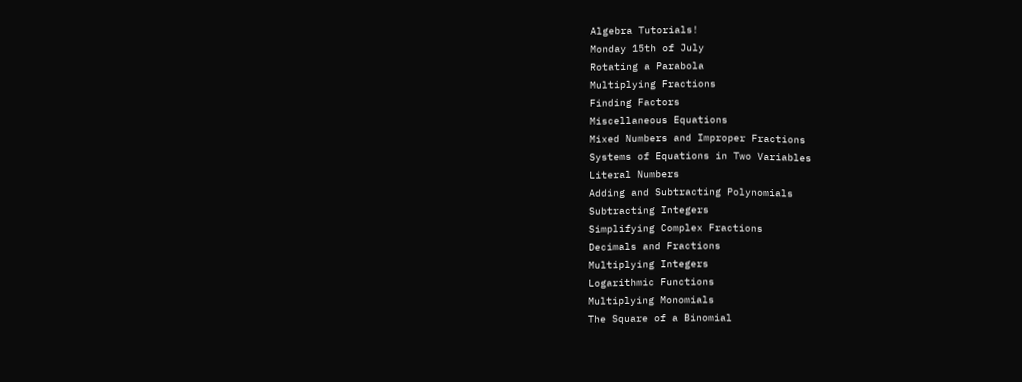Algebra Tutorials!
Monday 15th of July
Rotating a Parabola
Multiplying Fractions
Finding Factors
Miscellaneous Equations
Mixed Numbers and Improper Fractions
Systems of Equations in Two Variables
Literal Numbers
Adding and Subtracting Polynomials
Subtracting Integers
Simplifying Complex Fractions
Decimals and Fractions
Multiplying Integers
Logarithmic Functions
Multiplying Monomials
The Square of a Binomial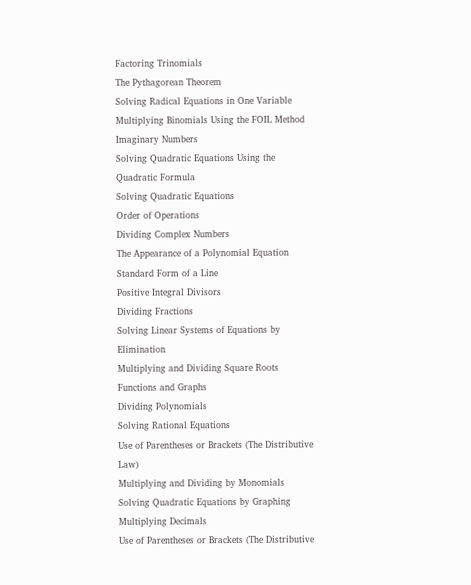Factoring Trinomials
The Pythagorean Theorem
Solving Radical Equations in One Variable
Multiplying Binomials Using the FOIL Method
Imaginary Numbers
Solving Quadratic Equations Using the Quadratic Formula
Solving Quadratic Equations
Order of Operations
Dividing Complex Numbers
The Appearance of a Polynomial Equation
Standard Form of a Line
Positive Integral Divisors
Dividing Fractions
Solving Linear Systems of Equations by Elimination
Multiplying and Dividing Square Roots
Functions and Graphs
Dividing Polynomials
Solving Rational Equations
Use of Parentheses or Brackets (The Distributive Law)
Multiplying and Dividing by Monomials
Solving Quadratic Equations by Graphing
Multiplying Decimals
Use of Parentheses or Brackets (The Distributive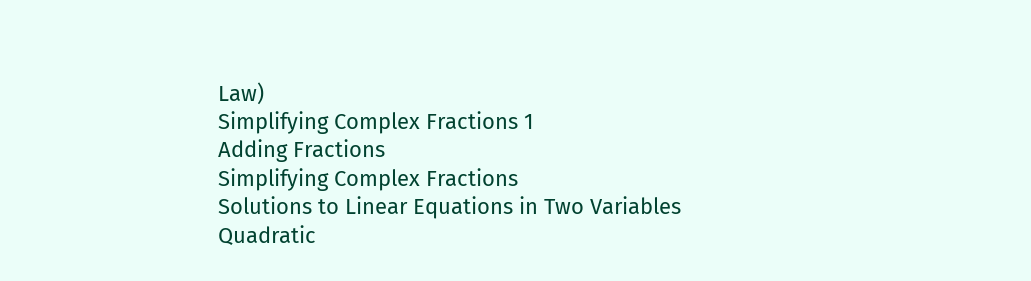Law)
Simplifying Complex Fractions 1
Adding Fractions
Simplifying Complex Fractions
Solutions to Linear Equations in Two Variables
Quadratic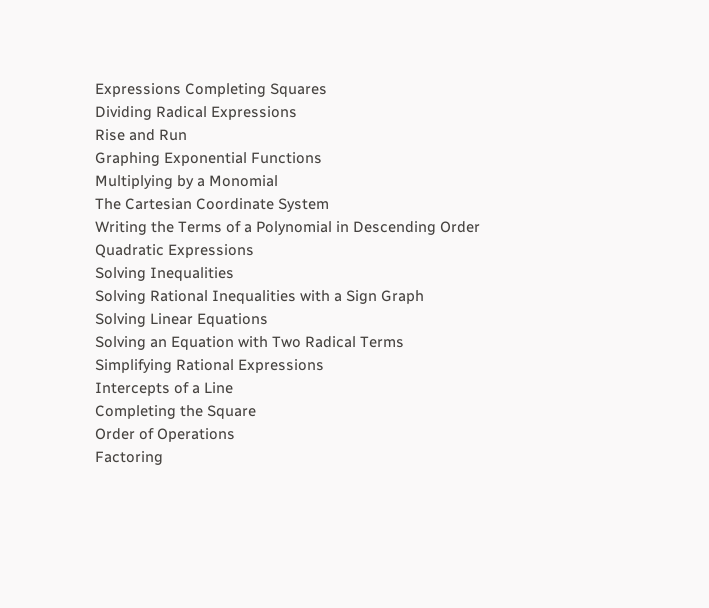Expressions Completing Squares
Dividing Radical Expressions
Rise and Run
Graphing Exponential Functions
Multiplying by a Monomial
The Cartesian Coordinate System
Writing the Terms of a Polynomial in Descending Order
Quadratic Expressions
Solving Inequalities
Solving Rational Inequalities with a Sign Graph
Solving Linear Equations
Solving an Equation with Two Radical Terms
Simplifying Rational Expressions
Intercepts of a Line
Completing the Square
Order of Operations
Factoring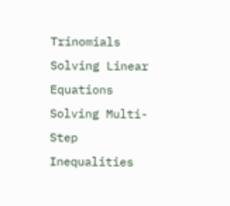Trinomials
Solving Linear Equations
Solving Multi-Step Inequalities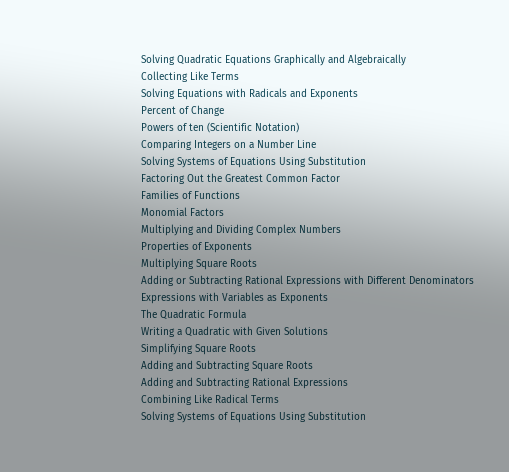Solving Quadratic Equations Graphically and Algebraically
Collecting Like Terms
Solving Equations with Radicals and Exponents
Percent of Change
Powers of ten (Scientific Notation)
Comparing Integers on a Number Line
Solving Systems of Equations Using Substitution
Factoring Out the Greatest Common Factor
Families of Functions
Monomial Factors
Multiplying and Dividing Complex Numbers
Properties of Exponents
Multiplying Square Roots
Adding or Subtracting Rational Expressions with Different Denominators
Expressions with Variables as Exponents
The Quadratic Formula
Writing a Quadratic with Given Solutions
Simplifying Square Roots
Adding and Subtracting Square Roots
Adding and Subtracting Rational Expressions
Combining Like Radical Terms
Solving Systems of Equations Using Substitution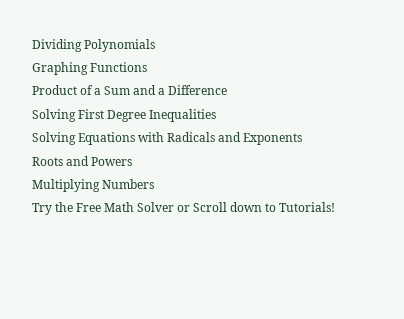Dividing Polynomials
Graphing Functions
Product of a Sum and a Difference
Solving First Degree Inequalities
Solving Equations with Radicals and Exponents
Roots and Powers
Multiplying Numbers
Try the Free Math Solver or Scroll down to Tutorials!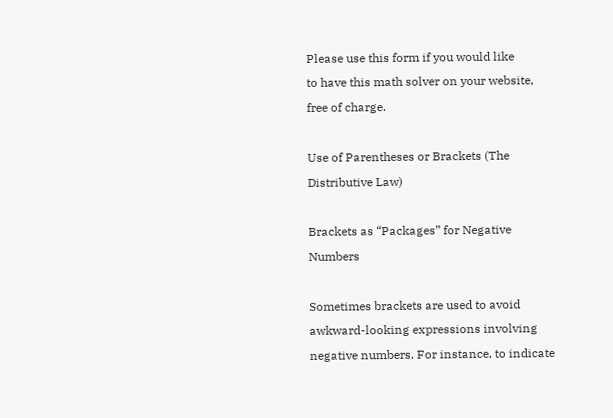Please use this form if you would like
to have this math solver on your website,
free of charge.

Use of Parentheses or Brackets (The Distributive Law)

Brackets as “Packages” for Negative Numbers

Sometimes brackets are used to avoid awkward-looking expressions involving negative numbers. For instance, to indicate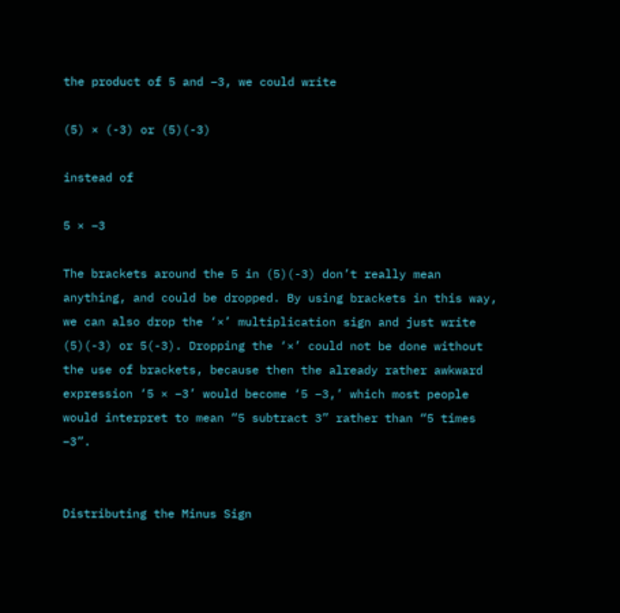the product of 5 and –3, we could write

(5) × (-3) or (5)(-3)

instead of

5 × –3

The brackets around the 5 in (5)(-3) don’t really mean anything, and could be dropped. By using brackets in this way, we can also drop the ‘×’ multiplication sign and just write (5)(-3) or 5(-3). Dropping the ‘×’ could not be done without the use of brackets, because then the already rather awkward expression ‘5 × –3’ would become ‘5 –3,’ which most people would interpret to mean “5 subtract 3” rather than “5 times –3”.


Distributing the Minus Sign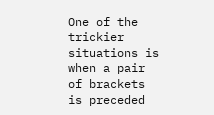One of the trickier situations is when a pair of brackets is preceded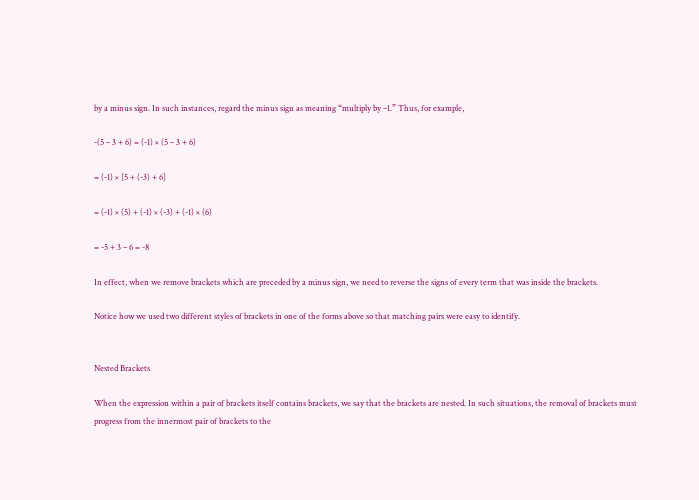by a minus sign. In such instances, regard the minus sign as meaning “multiply by –1.” Thus, for example,

-(5 – 3 + 6) = (-1) × (5 – 3 + 6)

= (-1) × [5 + (-3) + 6]

= (-1) × (5) + (-1) × (-3) + (-1) × (6)

= -5 + 3 – 6 = -8

In effect, when we remove brackets which are preceded by a minus sign, we need to reverse the signs of every term that was inside the brackets.

Notice how we used two different styles of brackets in one of the forms above so that matching pairs were easy to identify.


Nested Brackets

When the expression within a pair of brackets itself contains brackets, we say that the brackets are nested. In such situations, the removal of brackets must progress from the innermost pair of brackets to the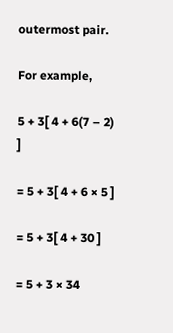outermost pair.

For example,

5 + 3[ 4 + 6(7 – 2) ]

= 5 + 3[ 4 + 6 × 5 ]

= 5 + 3[ 4 + 30 ]

= 5 + 3 × 34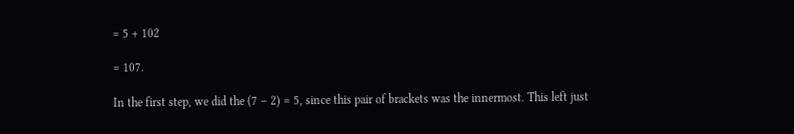= 5 + 102

= 107.

In the first step, we did the (7 – 2) = 5, since this pair of brackets was the innermost. This left just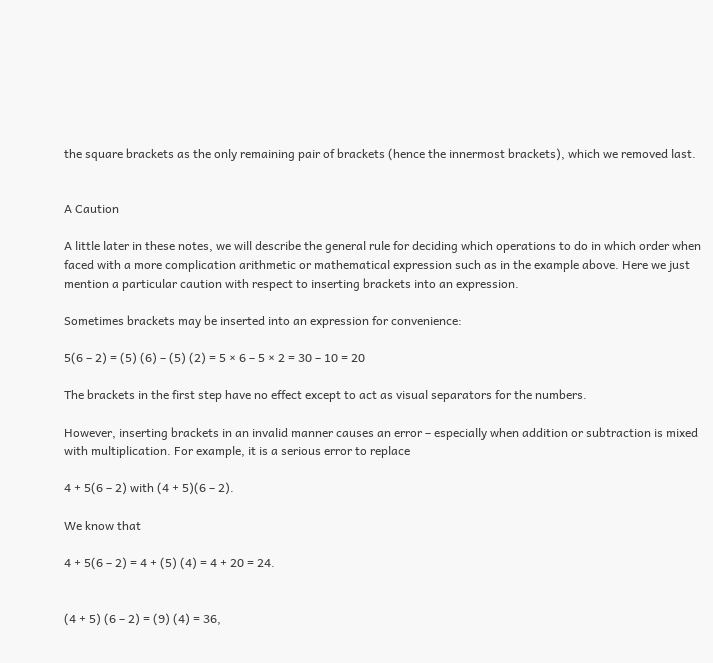the square brackets as the only remaining pair of brackets (hence the innermost brackets), which we removed last.


A Caution

A little later in these notes, we will describe the general rule for deciding which operations to do in which order when faced with a more complication arithmetic or mathematical expression such as in the example above. Here we just mention a particular caution with respect to inserting brackets into an expression.

Sometimes brackets may be inserted into an expression for convenience:

5(6 – 2) = (5) (6) – (5) (2) = 5 × 6 – 5 × 2 = 30 – 10 = 20

The brackets in the first step have no effect except to act as visual separators for the numbers.

However, inserting brackets in an invalid manner causes an error – especially when addition or subtraction is mixed with multiplication. For example, it is a serious error to replace

4 + 5(6 – 2) with (4 + 5)(6 – 2).

We know that

4 + 5(6 – 2) = 4 + (5) (4) = 4 + 20 = 24.


(4 + 5) (6 – 2) = (9) (4) = 36,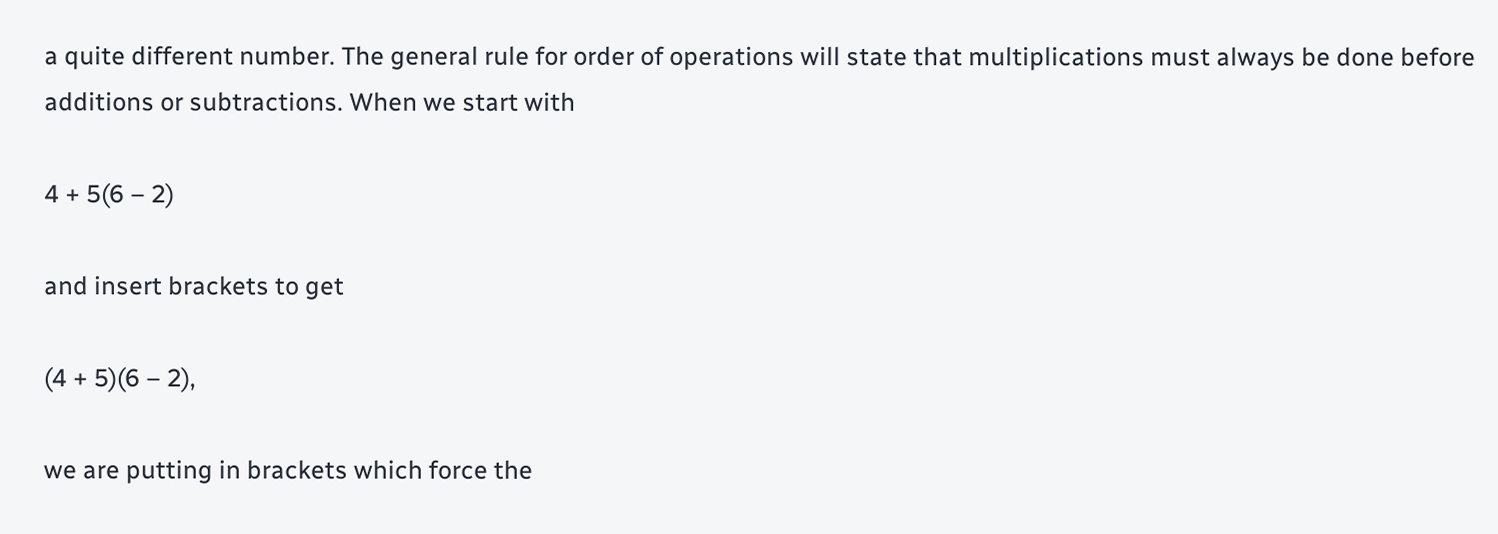a quite different number. The general rule for order of operations will state that multiplications must always be done before additions or subtractions. When we start with

4 + 5(6 – 2)

and insert brackets to get

(4 + 5)(6 – 2),

we are putting in brackets which force the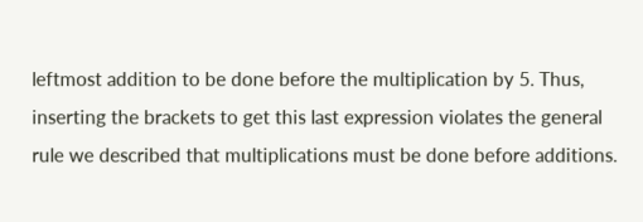leftmost addition to be done before the multiplication by 5. Thus, inserting the brackets to get this last expression violates the general rule we described that multiplications must be done before additions.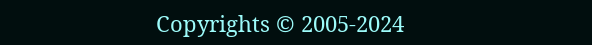Copyrights © 2005-2024